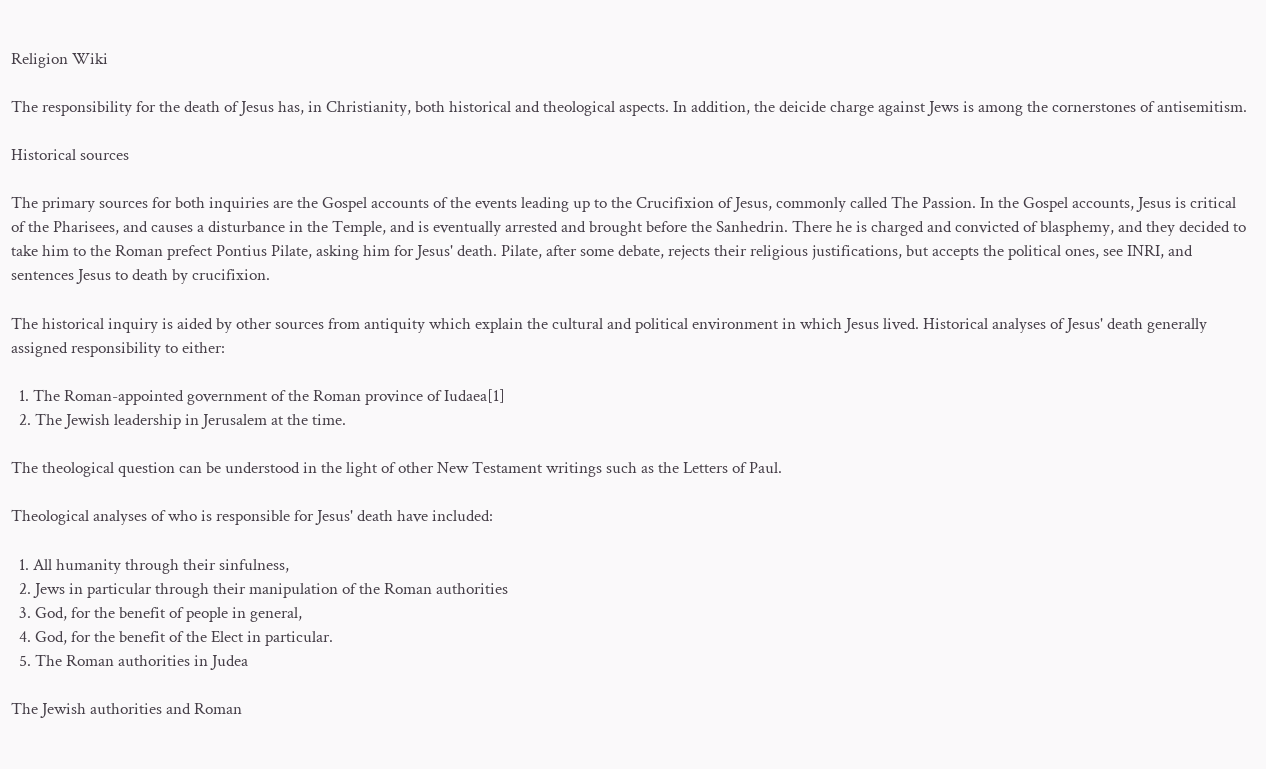Religion Wiki

The responsibility for the death of Jesus has, in Christianity, both historical and theological aspects. In addition, the deicide charge against Jews is among the cornerstones of antisemitism.

Historical sources

The primary sources for both inquiries are the Gospel accounts of the events leading up to the Crucifixion of Jesus, commonly called The Passion. In the Gospel accounts, Jesus is critical of the Pharisees, and causes a disturbance in the Temple, and is eventually arrested and brought before the Sanhedrin. There he is charged and convicted of blasphemy, and they decided to take him to the Roman prefect Pontius Pilate, asking him for Jesus' death. Pilate, after some debate, rejects their religious justifications, but accepts the political ones, see INRI, and sentences Jesus to death by crucifixion.

The historical inquiry is aided by other sources from antiquity which explain the cultural and political environment in which Jesus lived. Historical analyses of Jesus' death generally assigned responsibility to either:

  1. The Roman-appointed government of the Roman province of Iudaea[1]
  2. The Jewish leadership in Jerusalem at the time.

The theological question can be understood in the light of other New Testament writings such as the Letters of Paul.

Theological analyses of who is responsible for Jesus' death have included:

  1. All humanity through their sinfulness,
  2. Jews in particular through their manipulation of the Roman authorities
  3. God, for the benefit of people in general,
  4. God, for the benefit of the Elect in particular.
  5. The Roman authorities in Judea

The Jewish authorities and Roman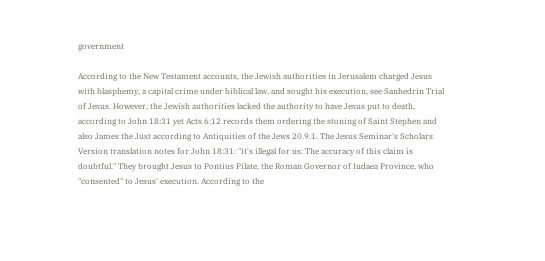government

According to the New Testament accounts, the Jewish authorities in Jerusalem charged Jesus with blasphemy, a capital crime under biblical law, and sought his execution, see Sanhedrin Trial of Jesus. However, the Jewish authorities lacked the authority to have Jesus put to death, according to John 18:31 yet Acts 6:12 records them ordering the stoning of Saint Stephen and also James the Just according to Antiquities of the Jews 20.9.1. The Jesus Seminar's Scholars Version translation notes for John 18:31: "it's illegal for us: The accuracy of this claim is doubtful." They brought Jesus to Pontius Pilate, the Roman Governor of Iudaea Province, who "consented" to Jesus' execution. According to the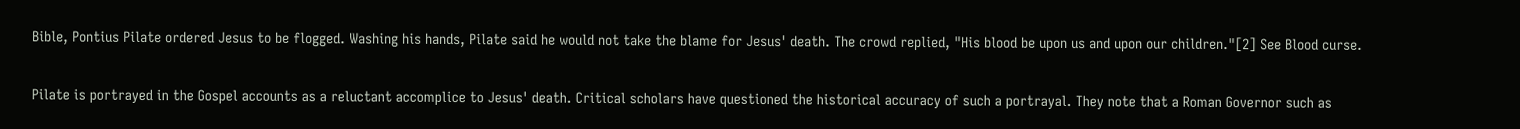Bible, Pontius Pilate ordered Jesus to be flogged. Washing his hands, Pilate said he would not take the blame for Jesus' death. The crowd replied, "His blood be upon us and upon our children."[2] See Blood curse.

Pilate is portrayed in the Gospel accounts as a reluctant accomplice to Jesus' death. Critical scholars have questioned the historical accuracy of such a portrayal. They note that a Roman Governor such as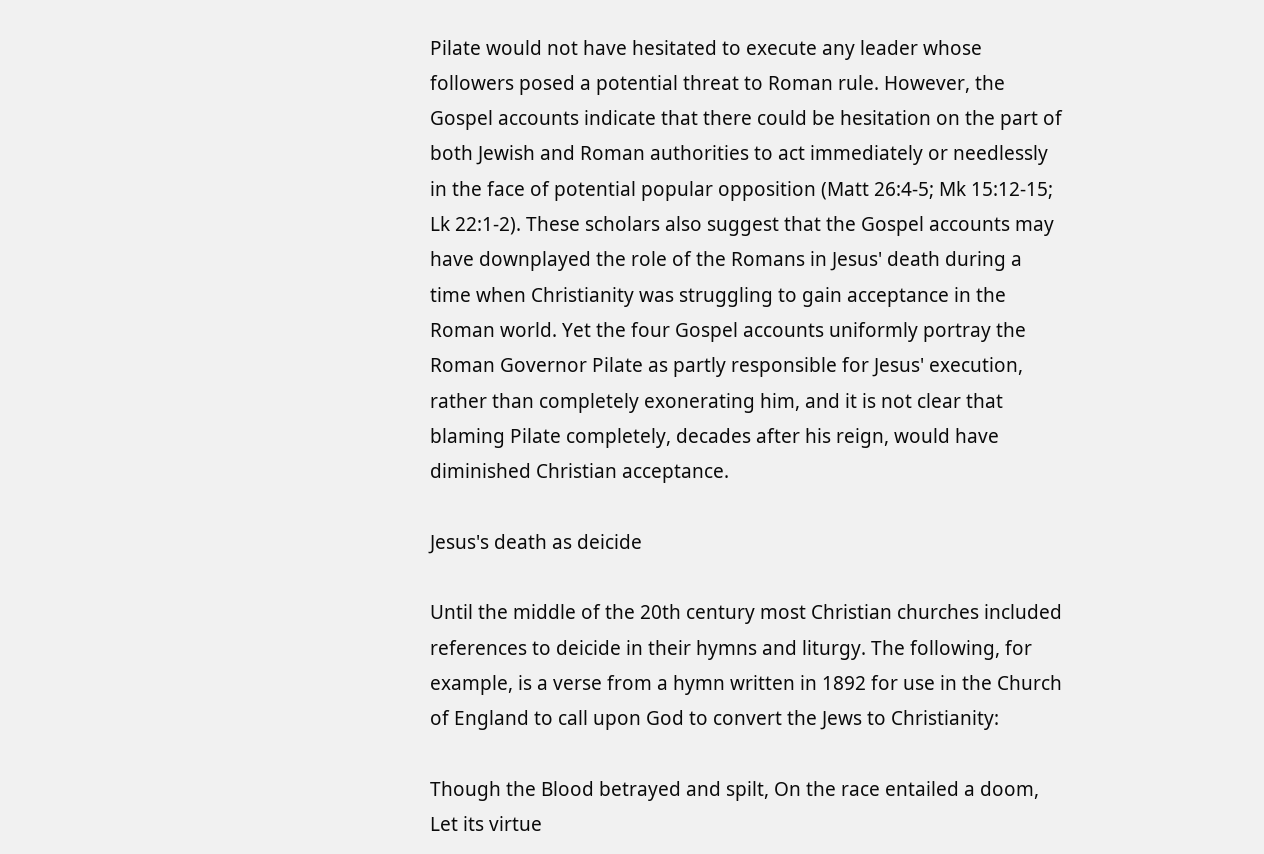Pilate would not have hesitated to execute any leader whose followers posed a potential threat to Roman rule. However, the Gospel accounts indicate that there could be hesitation on the part of both Jewish and Roman authorities to act immediately or needlessly in the face of potential popular opposition (Matt 26:4-5; Mk 15:12-15; Lk 22:1-2). These scholars also suggest that the Gospel accounts may have downplayed the role of the Romans in Jesus' death during a time when Christianity was struggling to gain acceptance in the Roman world. Yet the four Gospel accounts uniformly portray the Roman Governor Pilate as partly responsible for Jesus' execution, rather than completely exonerating him, and it is not clear that blaming Pilate completely, decades after his reign, would have diminished Christian acceptance.

Jesus's death as deicide

Until the middle of the 20th century most Christian churches included references to deicide in their hymns and liturgy. The following, for example, is a verse from a hymn written in 1892 for use in the Church of England to call upon God to convert the Jews to Christianity:

Though the Blood betrayed and spilt, On the race entailed a doom, Let its virtue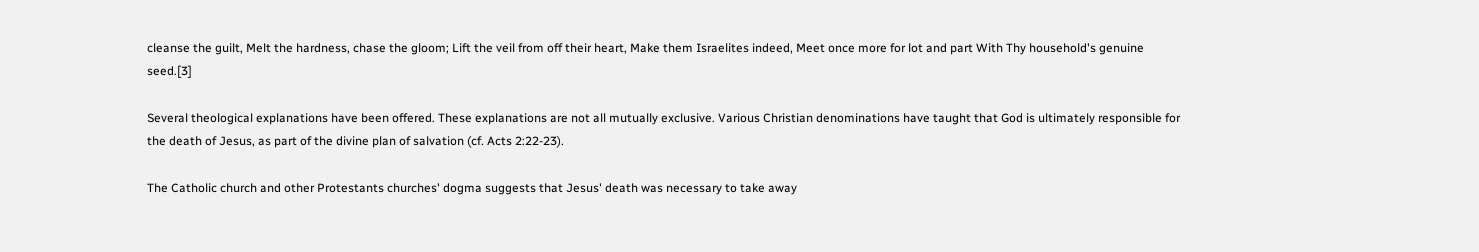cleanse the guilt, Melt the hardness, chase the gloom; Lift the veil from off their heart, Make them Israelites indeed, Meet once more for lot and part With Thy household's genuine seed.[3]

Several theological explanations have been offered. These explanations are not all mutually exclusive. Various Christian denominations have taught that God is ultimately responsible for the death of Jesus, as part of the divine plan of salvation (cf. Acts 2:22-23).

The Catholic church and other Protestants churches' dogma suggests that Jesus' death was necessary to take away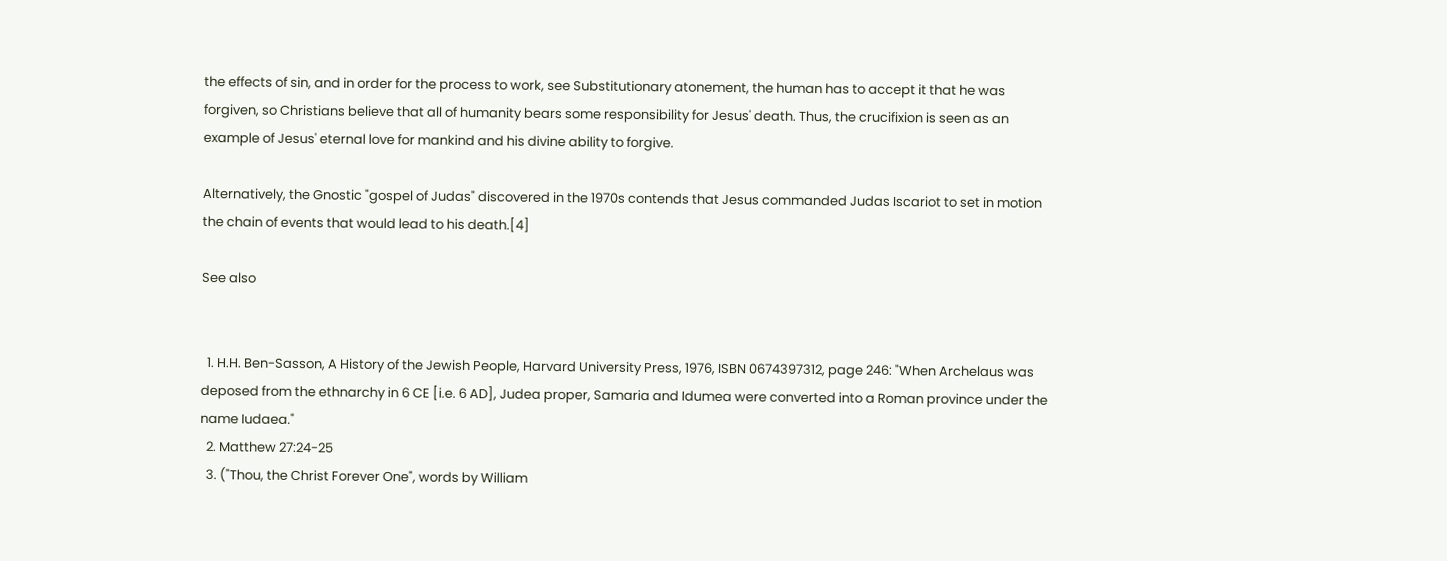the effects of sin, and in order for the process to work, see Substitutionary atonement, the human has to accept it that he was forgiven, so Christians believe that all of humanity bears some responsibility for Jesus' death. Thus, the crucifixion is seen as an example of Jesus' eternal love for mankind and his divine ability to forgive.

Alternatively, the Gnostic "gospel of Judas" discovered in the 1970s contends that Jesus commanded Judas Iscariot to set in motion the chain of events that would lead to his death.[4]

See also


  1. H.H. Ben-Sasson, A History of the Jewish People, Harvard University Press, 1976, ISBN 0674397312, page 246: "When Archelaus was deposed from the ethnarchy in 6 CE [i.e. 6 AD], Judea proper, Samaria and Idumea were converted into a Roman province under the name Iudaea."
  2. Matthew 27:24-25
  3. ("Thou, the Christ Forever One", words by William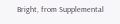Bright, from Supplemental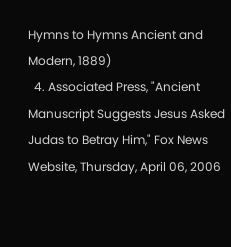Hymns to Hymns Ancient and Modern, 1889)
  4. Associated Press, "Ancient Manuscript Suggests Jesus Asked Judas to Betray Him," Fox News Website, Thursday, April 06, 2006